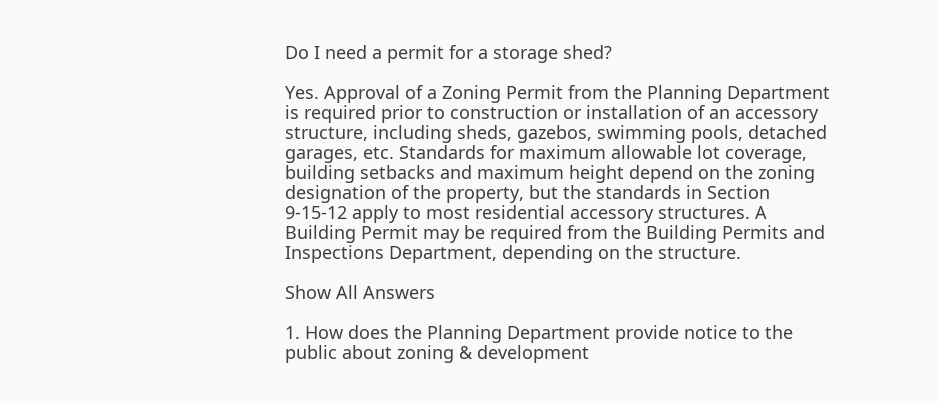Do I need a permit for a storage shed?

Yes. Approval of a Zoning Permit from the Planning Department is required prior to construction or installation of an accessory structure, including sheds, gazebos, swimming pools, detached garages, etc. Standards for maximum allowable lot coverage, building setbacks and maximum height depend on the zoning designation of the property, but the standards in Section 9-15-12 apply to most residential accessory structures. A Building Permit may be required from the Building Permits and Inspections Department, depending on the structure.

Show All Answers

1. How does the Planning Department provide notice to the public about zoning & development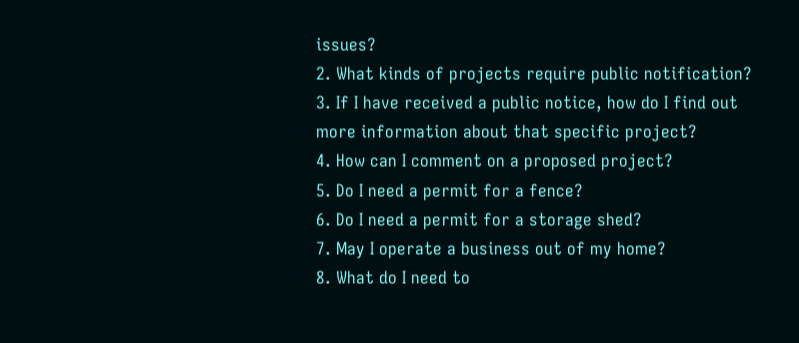issues?
2. What kinds of projects require public notification?
3. If I have received a public notice, how do I find out more information about that specific project?
4. How can I comment on a proposed project?
5. Do I need a permit for a fence?
6. Do I need a permit for a storage shed?
7. May I operate a business out of my home?
8. What do I need to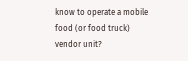know to operate a mobile food (or food truck) vendor unit?